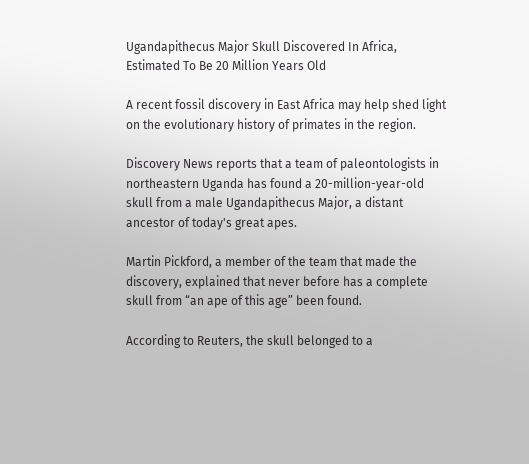Ugandapithecus Major Skull Discovered In Africa, Estimated To Be 20 Million Years Old

A recent fossil discovery in East Africa may help shed light on the evolutionary history of primates in the region.

Discovery News reports that a team of paleontologists in northeastern Uganda has found a 20-million-year-old skull from a male Ugandapithecus Major, a distant ancestor of today's great apes.

Martin Pickford, a member of the team that made the discovery, explained that never before has a complete skull from “an ape of this age” been found.

According to Reuters, the skull belonged to a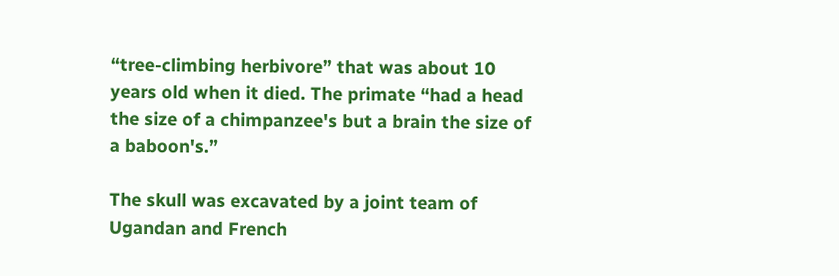“tree-climbing herbivore” that was about 10 years old when it died. The primate “had a head the size of a chimpanzee's but a brain the size of a baboon's.”

The skull was excavated by a joint team of Ugandan and French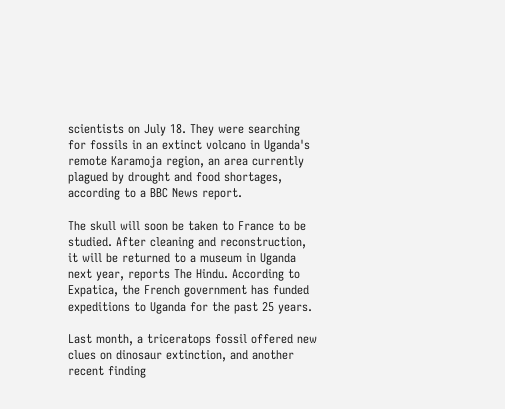scientists on July 18. They were searching for fossils in an extinct volcano in Uganda's remote Karamoja region, an area currently plagued by drought and food shortages, according to a BBC News report.

The skull will soon be taken to France to be studied. After cleaning and reconstruction, it will be returned to a museum in Uganda next year, reports The Hindu. According to Expatica, the French government has funded expeditions to Uganda for the past 25 years.

Last month, a triceratops fossil offered new clues on dinosaur extinction, and another recent finding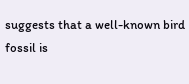suggests that a well-known bird fossil is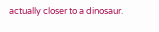actually closer to a dinosaur.